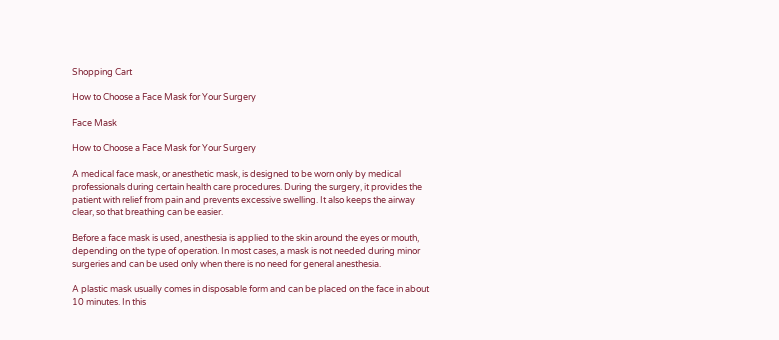Shopping Cart

How to Choose a Face Mask for Your Surgery

Face Mask

How to Choose a Face Mask for Your Surgery

A medical face mask, or anesthetic mask, is designed to be worn only by medical professionals during certain health care procedures. During the surgery, it provides the patient with relief from pain and prevents excessive swelling. It also keeps the airway clear, so that breathing can be easier.

Before a face mask is used, anesthesia is applied to the skin around the eyes or mouth, depending on the type of operation. In most cases, a mask is not needed during minor surgeries and can be used only when there is no need for general anesthesia.

A plastic mask usually comes in disposable form and can be placed on the face in about 10 minutes. In this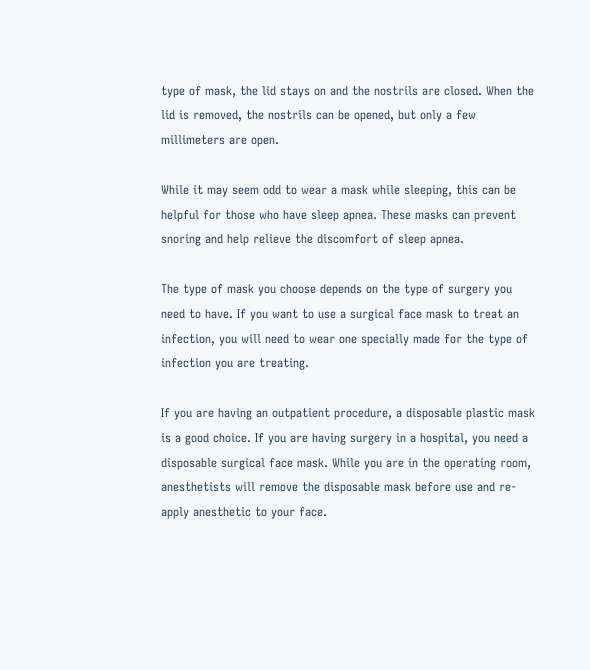type of mask, the lid stays on and the nostrils are closed. When the lid is removed, the nostrils can be opened, but only a few millimeters are open.

While it may seem odd to wear a mask while sleeping, this can be helpful for those who have sleep apnea. These masks can prevent snoring and help relieve the discomfort of sleep apnea.

The type of mask you choose depends on the type of surgery you need to have. If you want to use a surgical face mask to treat an infection, you will need to wear one specially made for the type of infection you are treating.

If you are having an outpatient procedure, a disposable plastic mask is a good choice. If you are having surgery in a hospital, you need a disposable surgical face mask. While you are in the operating room, anesthetists will remove the disposable mask before use and re-apply anesthetic to your face.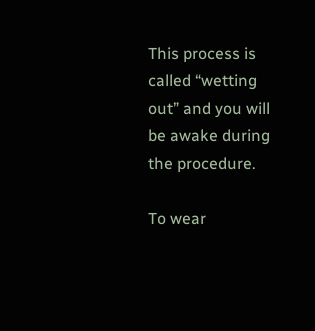This process is called “wetting out” and you will be awake during the procedure.

To wear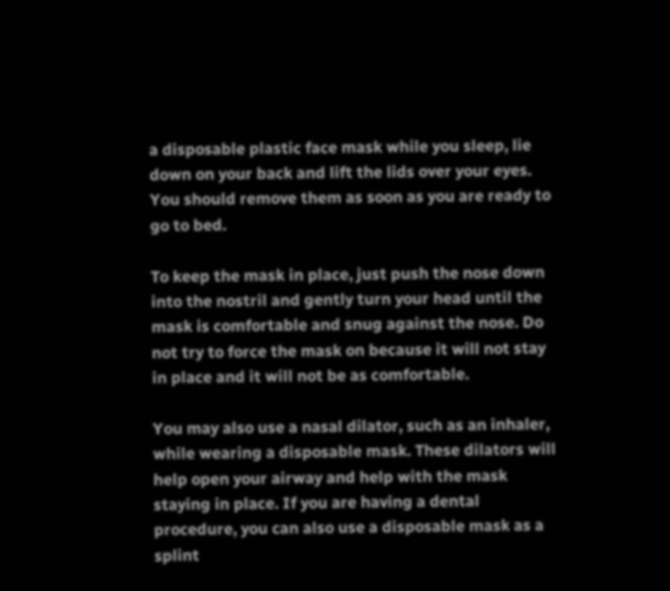a disposable plastic face mask while you sleep, lie down on your back and lift the lids over your eyes. You should remove them as soon as you are ready to go to bed.

To keep the mask in place, just push the nose down into the nostril and gently turn your head until the mask is comfortable and snug against the nose. Do not try to force the mask on because it will not stay in place and it will not be as comfortable.

You may also use a nasal dilator, such as an inhaler, while wearing a disposable mask. These dilators will help open your airway and help with the mask staying in place. If you are having a dental procedure, you can also use a disposable mask as a splint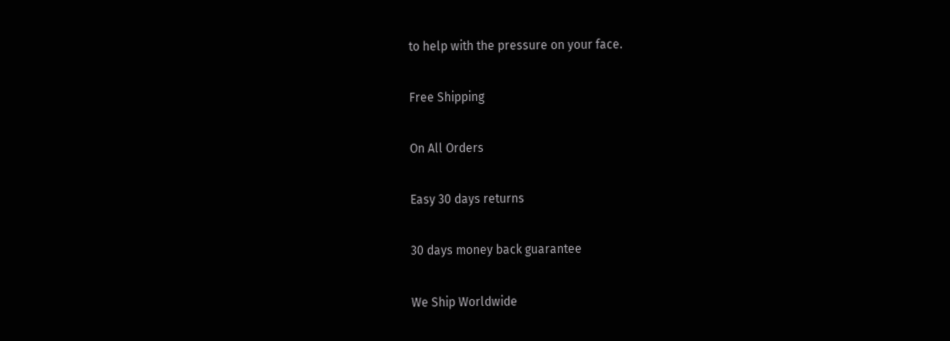to help with the pressure on your face.

Free Shipping

On All Orders

Easy 30 days returns

30 days money back guarantee

We Ship Worldwide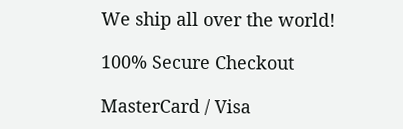We ship all over the world!

100% Secure Checkout

MasterCard / Visa